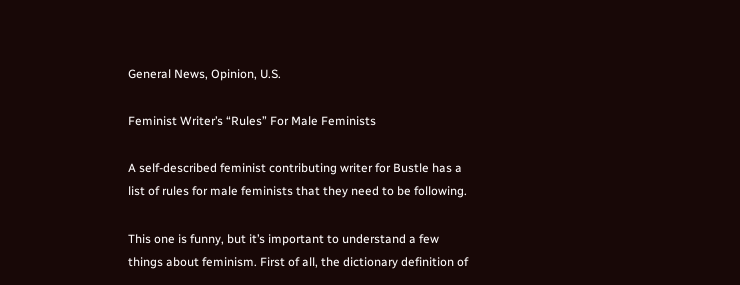General News, Opinion, U.S.

Feminist Writer’s “Rules” For Male Feminists

A self-described feminist contributing writer for Bustle has a list of rules for male feminists that they need to be following.

This one is funny, but it’s important to understand a few things about feminism. First of all, the dictionary definition of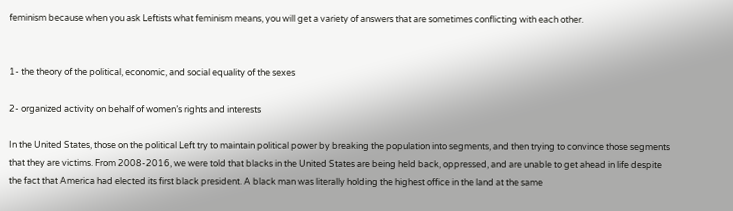feminism because when you ask Leftists what feminism means, you will get a variety of answers that are sometimes conflicting with each other.


1- the theory of the political, economic, and social equality of the sexes

2- organized activity on behalf of women’s rights and interests

In the United States, those on the political Left try to maintain political power by breaking the population into segments, and then trying to convince those segments that they are victims. From 2008-2016, we were told that blacks in the United States are being held back, oppressed, and are unable to get ahead in life despite the fact that America had elected its first black president. A black man was literally holding the highest office in the land at the same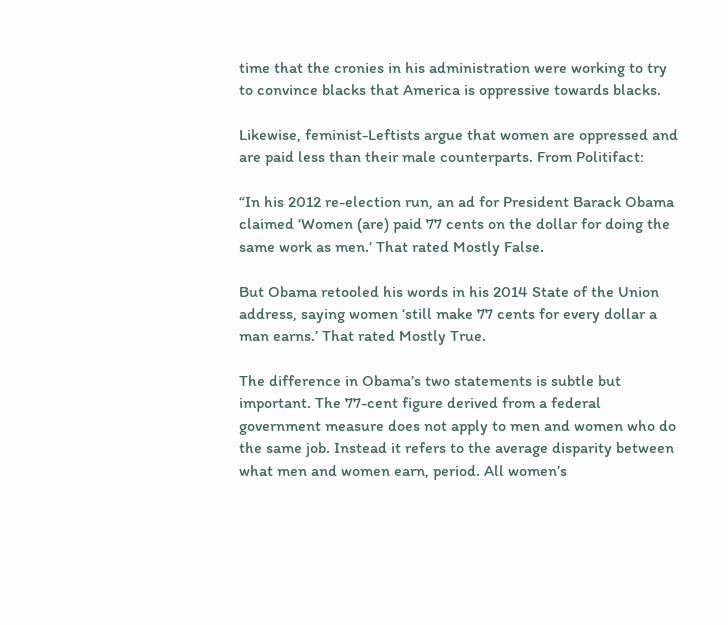time that the cronies in his administration were working to try to convince blacks that America is oppressive towards blacks.

Likewise, feminist-Leftists argue that women are oppressed and are paid less than their male counterparts. From Politifact:

“In his 2012 re-election run, an ad for President Barack Obama claimed ‘Women (are) paid 77 cents on the dollar for doing the same work as men.’ That rated Mostly False.

But Obama retooled his words in his 2014 State of the Union address, saying women ‘still make 77 cents for every dollar a man earns.’ That rated Mostly True.

The difference in Obama’s two statements is subtle but important. The 77-cent figure derived from a federal government measure does not apply to men and women who do the same job. Instead it refers to the average disparity between what men and women earn, period. All women’s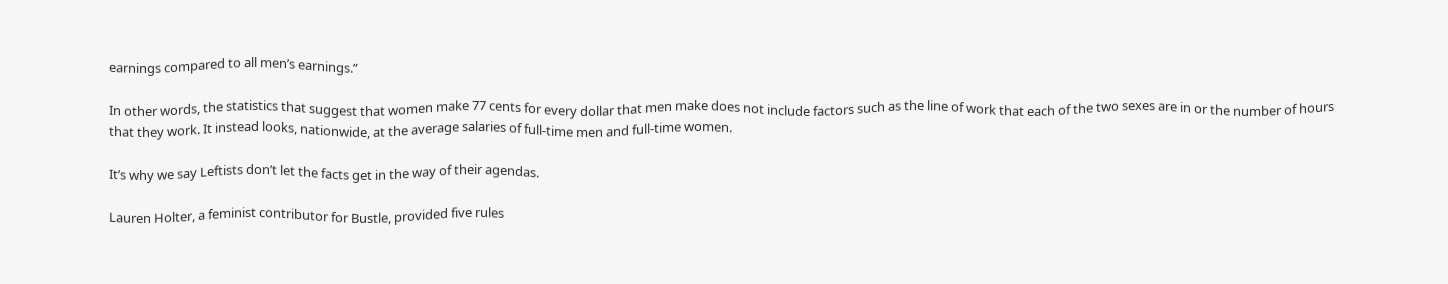earnings compared to all men’s earnings.”

In other words, the statistics that suggest that women make 77 cents for every dollar that men make does not include factors such as the line of work that each of the two sexes are in or the number of hours that they work. It instead looks, nationwide, at the average salaries of full-time men and full-time women.

It’s why we say Leftists don’t let the facts get in the way of their agendas.

Lauren Holter, a feminist contributor for Bustle, provided five rules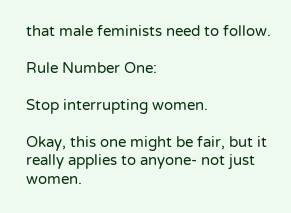that male feminists need to follow.

Rule Number One:

Stop interrupting women.

Okay, this one might be fair, but it really applies to anyone- not just women.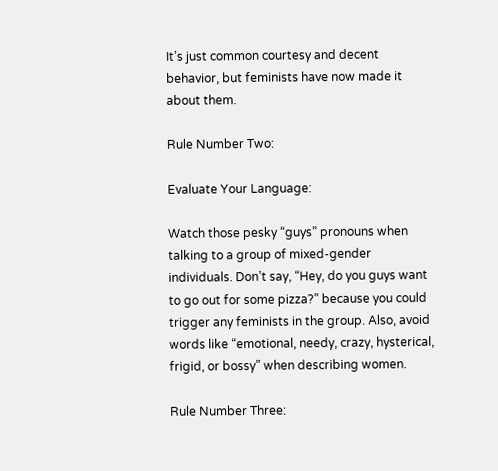It’s just common courtesy and decent behavior, but feminists have now made it about them.

Rule Number Two:

Evaluate Your Language:

Watch those pesky “guys” pronouns when talking to a group of mixed-gender individuals. Don’t say, “Hey, do you guys want to go out for some pizza?” because you could trigger any feminists in the group. Also, avoid words like “emotional, needy, crazy, hysterical, frigid, or bossy” when describing women.

Rule Number Three: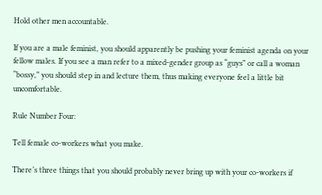Hold other men accountable.

If you are a male feminist, you should apparently be pushing your feminist agenda on your fellow males. If you see a man refer to a mixed-gender group as “guys” or call a woman “bossy,” you should step in and lecture them, thus making everyone feel a little bit uncomfortable.

Rule Number Four:

Tell female co-workers what you make.

There’s three things that you should probably never bring up with your co-workers if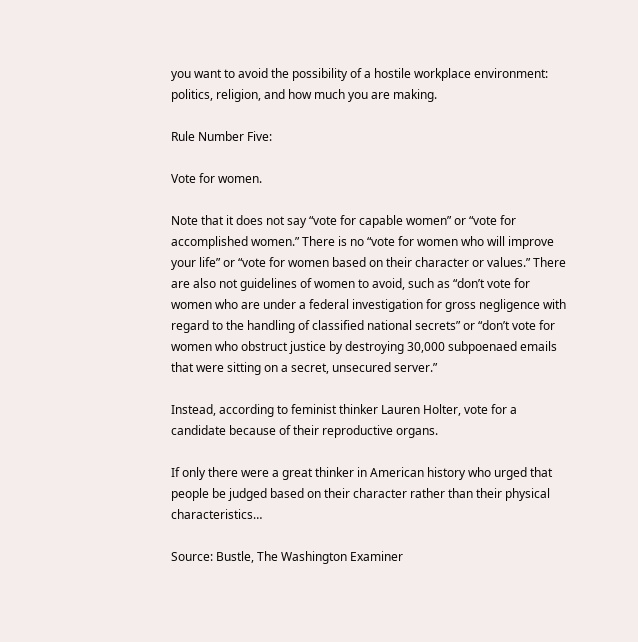you want to avoid the possibility of a hostile workplace environment: politics, religion, and how much you are making.

Rule Number Five:

Vote for women.

Note that it does not say “vote for capable women” or “vote for accomplished women.” There is no “vote for women who will improve your life” or “vote for women based on their character or values.” There are also not guidelines of women to avoid, such as “don’t vote for women who are under a federal investigation for gross negligence with regard to the handling of classified national secrets” or “don’t vote for women who obstruct justice by destroying 30,000 subpoenaed emails that were sitting on a secret, unsecured server.”

Instead, according to feminist thinker Lauren Holter, vote for a candidate because of their reproductive organs.

If only there were a great thinker in American history who urged that people be judged based on their character rather than their physical characteristics…

Source: Bustle, The Washington Examiner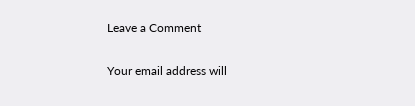Leave a Comment

Your email address will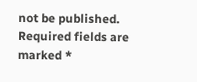not be published. Required fields are marked *